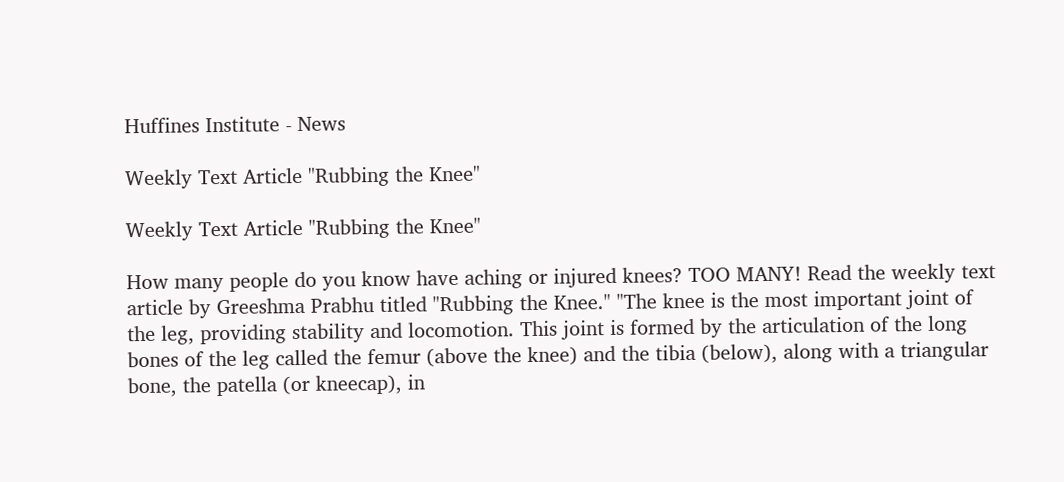Huffines Institute - News

Weekly Text Article "Rubbing the Knee"

Weekly Text Article "Rubbing the Knee"

How many people do you know have aching or injured knees? TOO MANY! Read the weekly text article by Greeshma Prabhu titled "Rubbing the Knee." "The knee is the most important joint of the leg, providing stability and locomotion. This joint is formed by the articulation of the long bones of the leg called the femur (above the knee) and the tibia (below), along with a triangular bone, the patella (or kneecap), in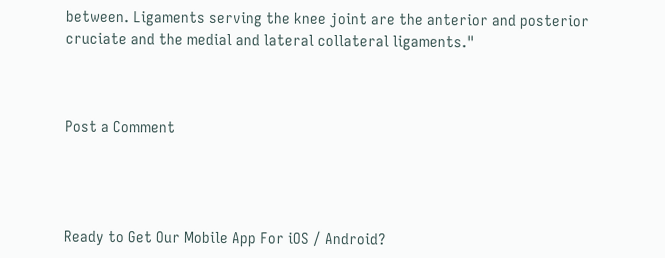between. Ligaments serving the knee joint are the anterior and posterior cruciate and the medial and lateral collateral ligaments."



Post a Comment




Ready to Get Our Mobile App For iOS / Android?